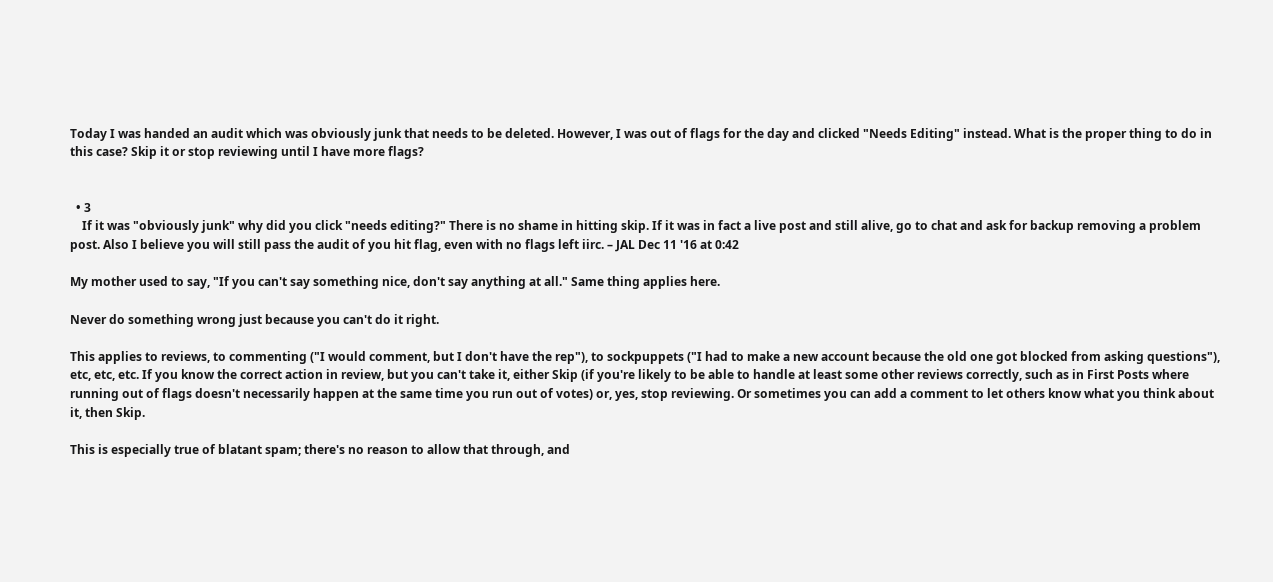Today I was handed an audit which was obviously junk that needs to be deleted. However, I was out of flags for the day and clicked "Needs Editing" instead. What is the proper thing to do in this case? Skip it or stop reviewing until I have more flags?


  • 3
    If it was "obviously junk" why did you click "needs editing?" There is no shame in hitting skip. If it was in fact a live post and still alive, go to chat and ask for backup removing a problem post. Also I believe you will still pass the audit of you hit flag, even with no flags left iirc. – JAL Dec 11 '16 at 0:42

My mother used to say, "If you can't say something nice, don't say anything at all." Same thing applies here.

Never do something wrong just because you can't do it right.

This applies to reviews, to commenting ("I would comment, but I don't have the rep"), to sockpuppets ("I had to make a new account because the old one got blocked from asking questions"), etc, etc, etc. If you know the correct action in review, but you can't take it, either Skip (if you're likely to be able to handle at least some other reviews correctly, such as in First Posts where running out of flags doesn't necessarily happen at the same time you run out of votes) or, yes, stop reviewing. Or sometimes you can add a comment to let others know what you think about it, then Skip.

This is especially true of blatant spam; there's no reason to allow that through, and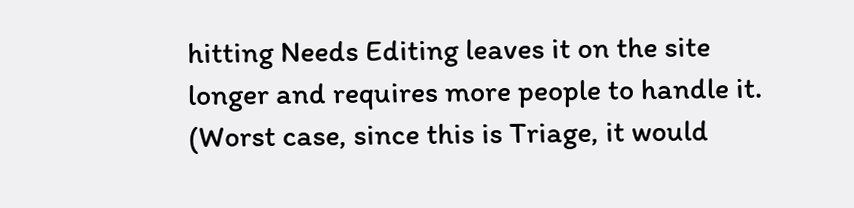hitting Needs Editing leaves it on the site longer and requires more people to handle it. (Worst case, since this is Triage, it would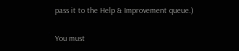pass it to the Help & Improvement queue.)

You must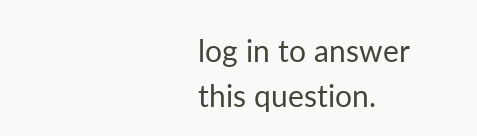log in to answer this question.